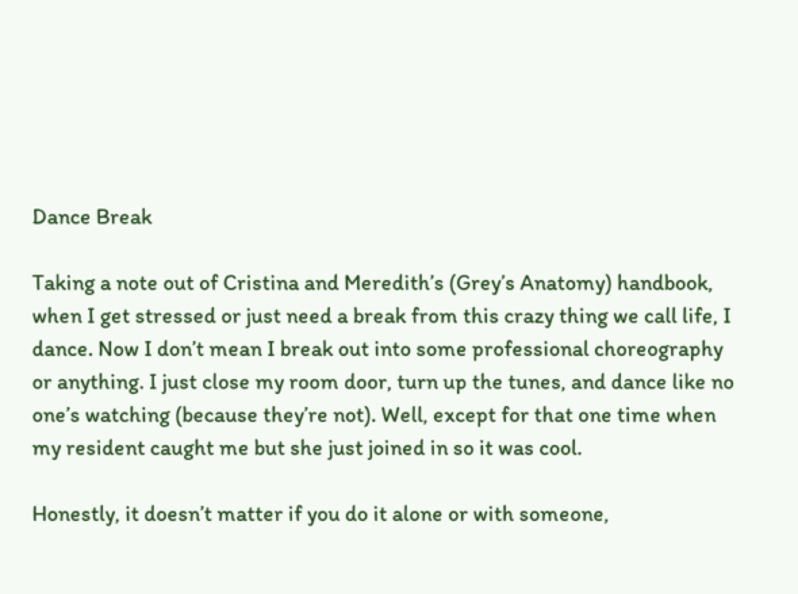Dance Break

Taking a note out of Cristina and Meredith’s (Grey’s Anatomy) handbook, when I get stressed or just need a break from this crazy thing we call life, I dance. Now I don’t mean I break out into some professional choreography or anything. I just close my room door, turn up the tunes, and dance like no one’s watching (because they’re not). Well, except for that one time when my resident caught me but she just joined in so it was cool.

Honestly, it doesn’t matter if you do it alone or with someone,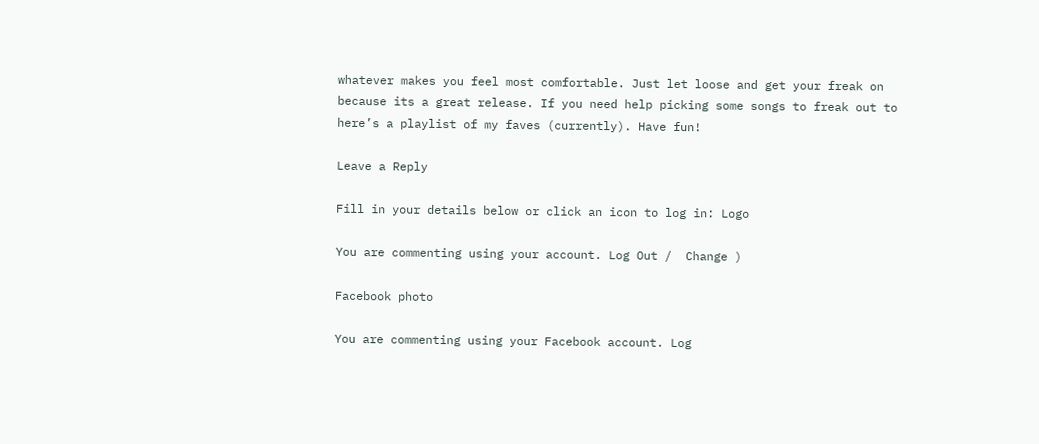whatever makes you feel most comfortable. Just let loose and get your freak on because its a great release. If you need help picking some songs to freak out to here’s a playlist of my faves (currently). Have fun!

Leave a Reply

Fill in your details below or click an icon to log in: Logo

You are commenting using your account. Log Out /  Change )

Facebook photo

You are commenting using your Facebook account. Log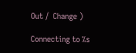Out /  Change )

Connecting to %s